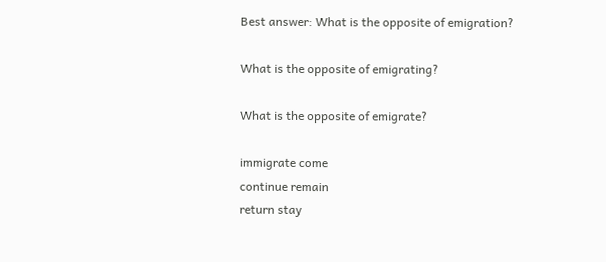Best answer: What is the opposite of emigration?

What is the opposite of emigrating?

What is the opposite of emigrate?

immigrate come
continue remain
return stay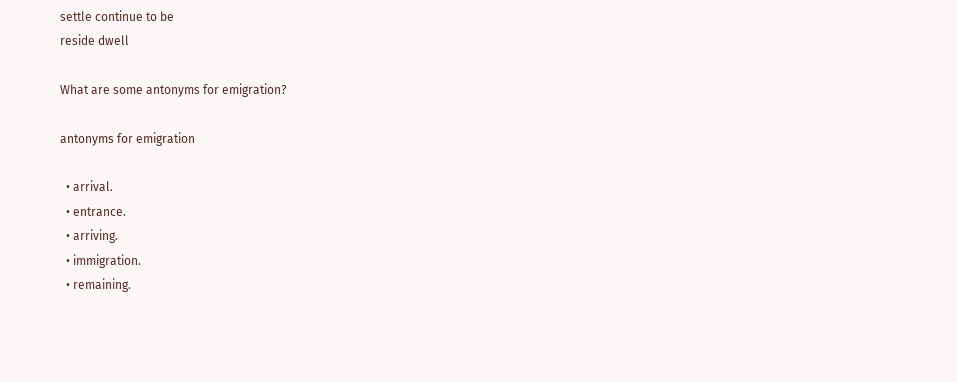settle continue to be
reside dwell

What are some antonyms for emigration?

antonyms for emigration

  • arrival.
  • entrance.
  • arriving.
  • immigration.
  • remaining.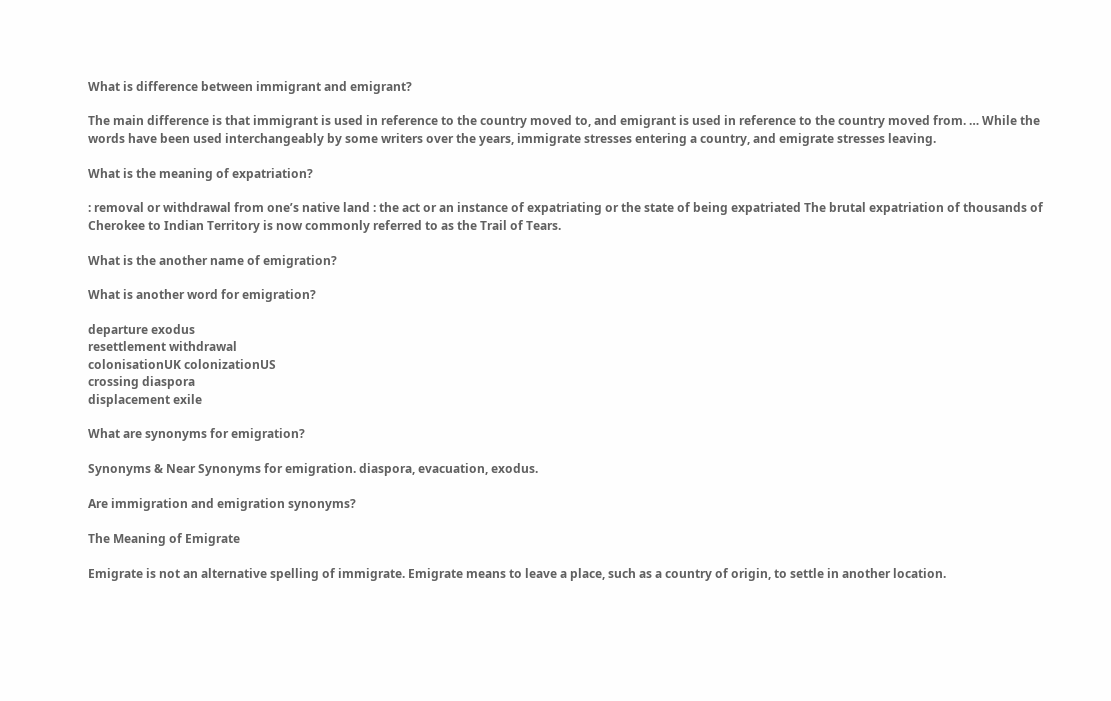What is difference between immigrant and emigrant?

The main difference is that immigrant is used in reference to the country moved to, and emigrant is used in reference to the country moved from. … While the words have been used interchangeably by some writers over the years, immigrate stresses entering a country, and emigrate stresses leaving.

What is the meaning of expatriation?

: removal or withdrawal from one’s native land : the act or an instance of expatriating or the state of being expatriated The brutal expatriation of thousands of Cherokee to Indian Territory is now commonly referred to as the Trail of Tears.

What is the another name of emigration?

What is another word for emigration?

departure exodus
resettlement withdrawal
colonisationUK colonizationUS
crossing diaspora
displacement exile

What are synonyms for emigration?

Synonyms & Near Synonyms for emigration. diaspora, evacuation, exodus.

Are immigration and emigration synonyms?

The Meaning of Emigrate

Emigrate is not an alternative spelling of immigrate. Emigrate means to leave a place, such as a country of origin, to settle in another location.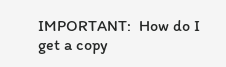IMPORTANT:  How do I get a copy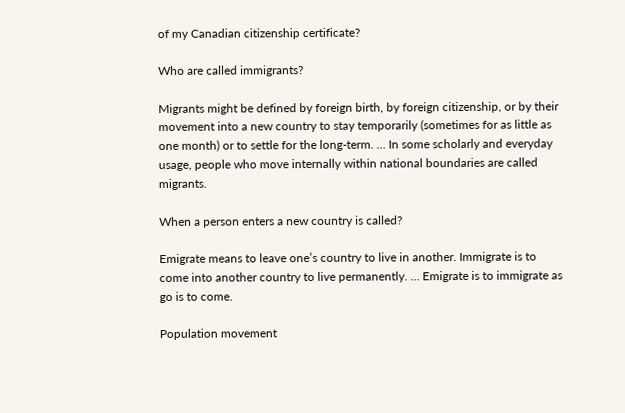of my Canadian citizenship certificate?

Who are called immigrants?

Migrants might be defined by foreign birth, by foreign citizenship, or by their movement into a new country to stay temporarily (sometimes for as little as one month) or to settle for the long-term. … In some scholarly and everyday usage, people who move internally within national boundaries are called migrants.

When a person enters a new country is called?

Emigrate means to leave one’s country to live in another. Immigrate is to come into another country to live permanently. … Emigrate is to immigrate as go is to come.

Population movement